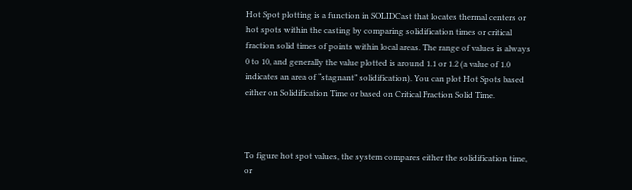Hot Spot plotting is a function in SOLIDCast that locates thermal centers or hot spots within the casting by comparing solidification times or critical fraction solid times of points within local areas. The range of values is always 0 to 10, and generally the value plotted is around 1.1 or 1.2 (a value of 1.0 indicates an area of “stagnant” solidification). You can plot Hot Spots based either on Solidification Time or based on Critical Fraction Solid Time.



To figure hot spot values, the system compares either the solidification time, or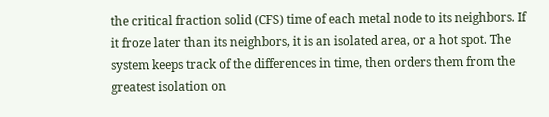the critical fraction solid (CFS) time of each metal node to its neighbors. If it froze later than its neighbors, it is an isolated area, or a hot spot. The system keeps track of the differences in time, then orders them from the greatest isolation on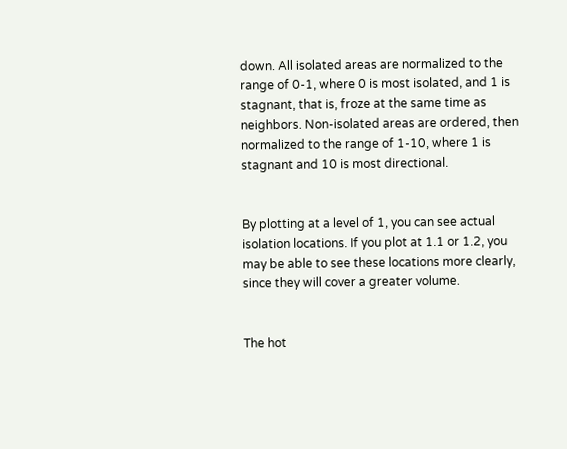down. All isolated areas are normalized to the range of 0-1, where 0 is most isolated, and 1 is stagnant, that is, froze at the same time as neighbors. Non-isolated areas are ordered, then normalized to the range of 1-10, where 1 is stagnant and 10 is most directional.


By plotting at a level of 1, you can see actual isolation locations. If you plot at 1.1 or 1.2, you may be able to see these locations more clearly, since they will cover a greater volume.


The hot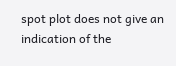spot plot does not give an indication of the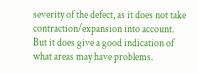severity of the defect, as it does not take contraction/expansion into account. But it does give a good indication of what areas may have problems.